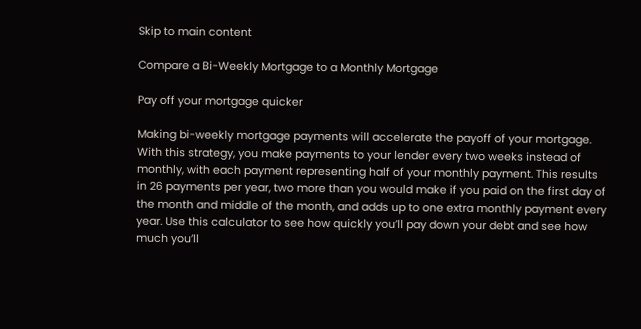Skip to main content

Compare a Bi-Weekly Mortgage to a Monthly Mortgage

Pay off your mortgage quicker

Making bi-weekly mortgage payments will accelerate the payoff of your mortgage. With this strategy, you make payments to your lender every two weeks instead of monthly, with each payment representing half of your monthly payment. This results in 26 payments per year, two more than you would make if you paid on the first day of the month and middle of the month, and adds up to one extra monthly payment every year. Use this calculator to see how quickly you’ll pay down your debt and see how much you’ll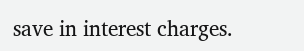save in interest charges.